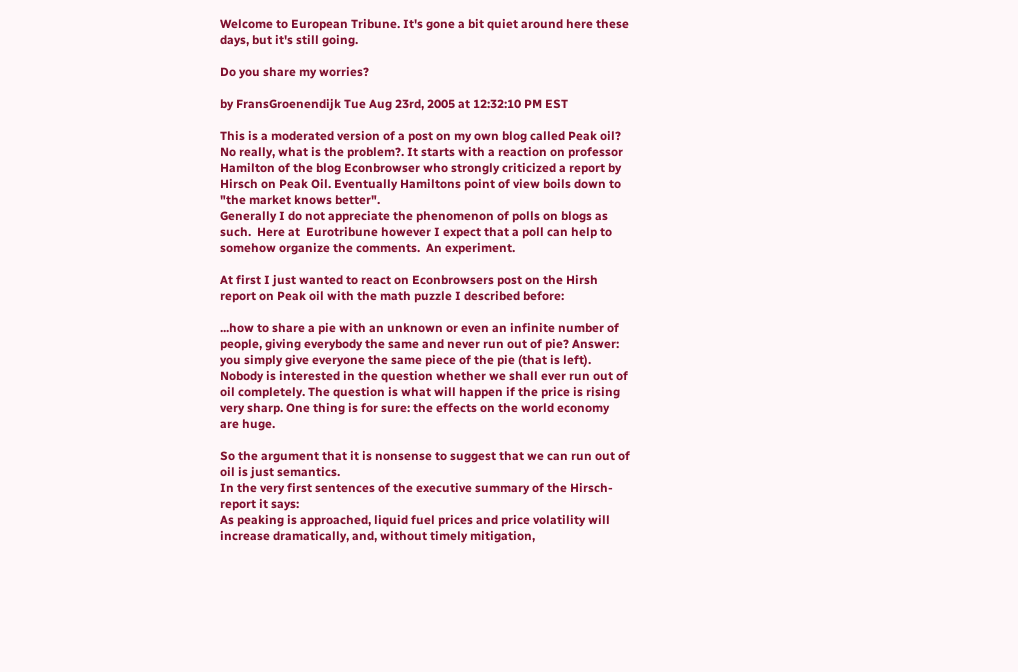Welcome to European Tribune. It's gone a bit quiet around here these days, but it's still going.

Do you share my worries?

by FransGroenendijk Tue Aug 23rd, 2005 at 12:32:10 PM EST

This is a moderated version of a post on my own blog called Peak oil? No really, what is the problem?. It starts with a reaction on professor Hamilton of the blog Econbrowser who strongly criticized a report by Hirsch on Peak Oil. Eventually Hamiltons point of view boils down to "the market knows better".
Generally I do not appreciate the phenomenon of polls on blogs as such.  Here at  Eurotribune however I expect that a poll can help to somehow organize the comments.  An experiment.

At first I just wanted to react on Econbrowsers post on the Hirsh report on Peak oil with the math puzzle I described before:

...how to share a pie with an unknown or even an infinite number of people, giving everybody the same and never run out of pie? Answer: you simply give everyone the same piece of the pie (that is left).
Nobody is interested in the question whether we shall ever run out of oil completely. The question is what will happen if the price is rising very sharp. One thing is for sure: the effects on the world economy are huge.

So the argument that it is nonsense to suggest that we can run out of oil is just semantics.
In the very first sentences of the executive summary of the Hirsch-report it says:
As peaking is approached, liquid fuel prices and price volatility will increase dramatically, and, without timely mitigation,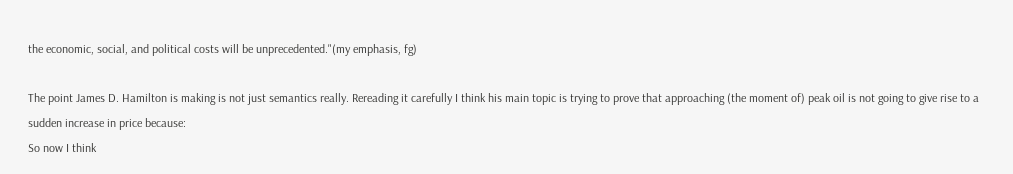the economic, social, and political costs will be unprecedented."(my emphasis, fg)

The point James D. Hamilton is making is not just semantics really. Rereading it carefully I think his main topic is trying to prove that approaching (the moment of) peak oil is not going to give rise to a sudden increase in price because:
So now I think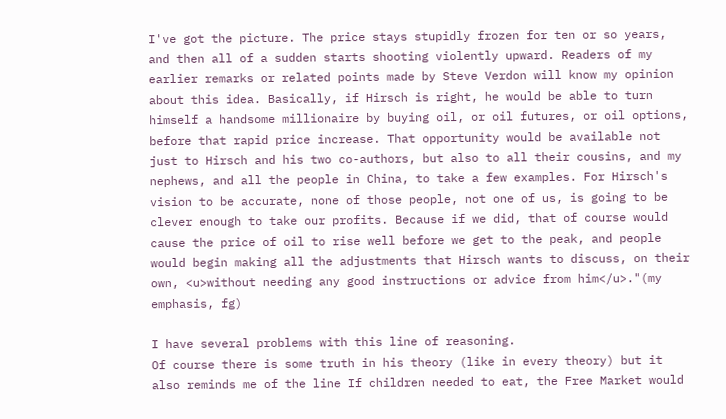I've got the picture. The price stays stupidly frozen for ten or so years, and then all of a sudden starts shooting violently upward. Readers of my earlier remarks or related points made by Steve Verdon will know my opinion about this idea. Basically, if Hirsch is right, he would be able to turn himself a handsome millionaire by buying oil, or oil futures, or oil options, before that rapid price increase. That opportunity would be available not just to Hirsch and his two co-authors, but also to all their cousins, and my nephews, and all the people in China, to take a few examples. For Hirsch's vision to be accurate, none of those people, not one of us, is going to be clever enough to take our profits. Because if we did, that of course would cause the price of oil to rise well before we get to the peak, and people would begin making all the adjustments that Hirsch wants to discuss, on their own, <u>without needing any good instructions or advice from him</u>."(my emphasis, fg)

I have several problems with this line of reasoning.
Of course there is some truth in his theory (like in every theory) but it also reminds me of the line If children needed to eat, the Free Market would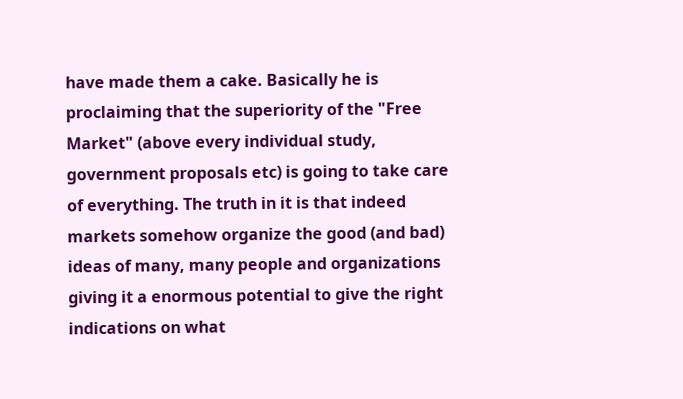have made them a cake. Basically he is proclaiming that the superiority of the "Free Market" (above every individual study, government proposals etc) is going to take care of everything. The truth in it is that indeed markets somehow organize the good (and bad) ideas of many, many people and organizations giving it a enormous potential to give the right indications on what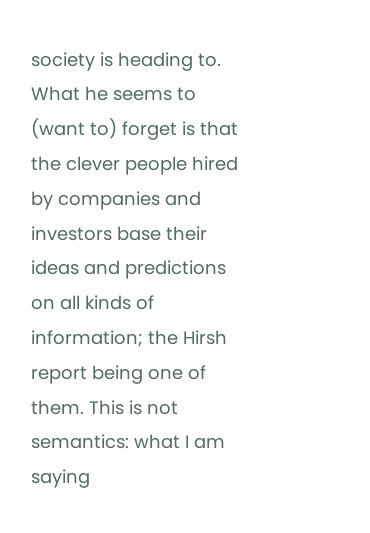society is heading to. What he seems to (want to) forget is that the clever people hired by companies and investors base their ideas and predictions on all kinds of information; the Hirsh report being one of them. This is not semantics: what I am saying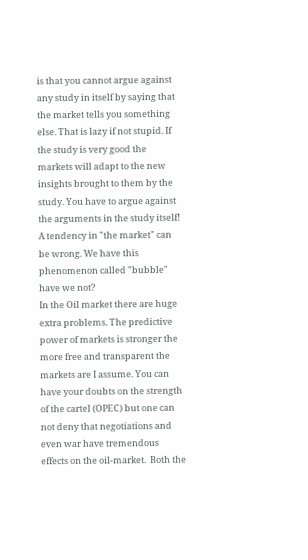is that you cannot argue against any study in itself by saying that the market tells you something else. That is lazy if not stupid. If the study is very good the markets will adapt to the new insights brought to them by the study. You have to argue against the arguments in the study itself!
A tendency in "the market" can be wrong. We have this phenomenon called "bubble" have we not?
In the Oil market there are huge extra problems. The predictive power of markets is stronger the more free and transparent the markets are I assume. You can have your doubts on the strength of the cartel (OPEC) but one can not deny that negotiations and even war have tremendous effects on the oil-market.  Both the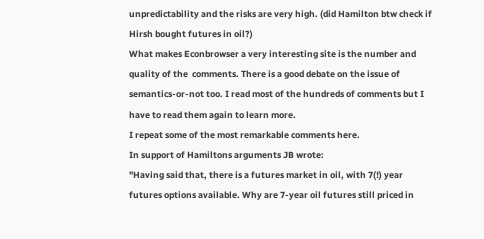unpredictability and the risks are very high. (did Hamilton btw check if Hirsh bought futures in oil?)
What makes Econbrowser a very interesting site is the number and quality of the  comments. There is a good debate on the issue of semantics-or-not too. I read most of the hundreds of comments but I have to read them again to learn more.
I repeat some of the most remarkable comments here.
In support of Hamiltons arguments JB wrote:
"Having said that, there is a futures market in oil, with 7(!) year futures options available. Why are 7-year oil futures still priced in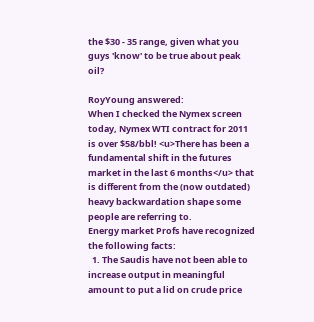the $30 - 35 range, given what you guys 'know' to be true about peak oil?

RoyYoung answered:
When I checked the Nymex screen today, Nymex WTI contract for 2011 is over $58/bbl! <u>There has been a fundamental shift in the futures market in the last 6 months</u> that is different from the (now outdated) heavy backwardation shape some people are referring to.
Energy market Profs have recognized the following facts:
  1. The Saudis have not been able to increase output in meaningful amount to put a lid on crude price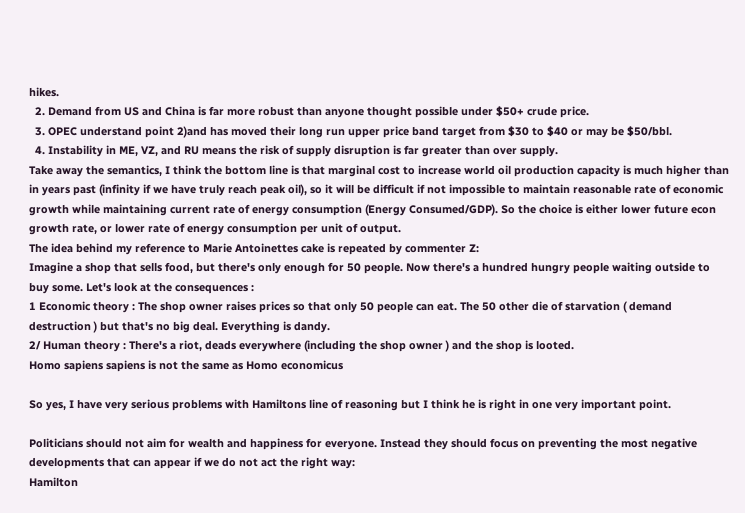hikes.
  2. Demand from US and China is far more robust than anyone thought possible under $50+ crude price.
  3. OPEC understand point 2)and has moved their long run upper price band target from $30 to $40 or may be $50/bbl.
  4. Instability in ME, VZ, and RU means the risk of supply disruption is far greater than over supply.
Take away the semantics, I think the bottom line is that marginal cost to increase world oil production capacity is much higher than in years past (infinity if we have truly reach peak oil), so it will be difficult if not impossible to maintain reasonable rate of economic growth while maintaining current rate of energy consumption (Energy Consumed/GDP). So the choice is either lower future econ growth rate, or lower rate of energy consumption per unit of output.
The idea behind my reference to Marie Antoinettes cake is repeated by commenter Z:
Imagine a shop that sells food, but there's only enough for 50 people. Now there's a hundred hungry people waiting outside to buy some. Let's look at the consequences :
1 Economic theory : The shop owner raises prices so that only 50 people can eat. The 50 other die of starvation ( demand destruction ) but that's no big deal. Everything is dandy.
2/ Human theory : There's a riot, deads everywhere (including the shop owner ) and the shop is looted.
Homo sapiens sapiens is not the same as Homo economicus

So yes, I have very serious problems with Hamiltons line of reasoning but I think he is right in one very important point.

Politicians should not aim for wealth and happiness for everyone. Instead they should focus on preventing the most negative developments that can appear if we do not act the right way:
Hamilton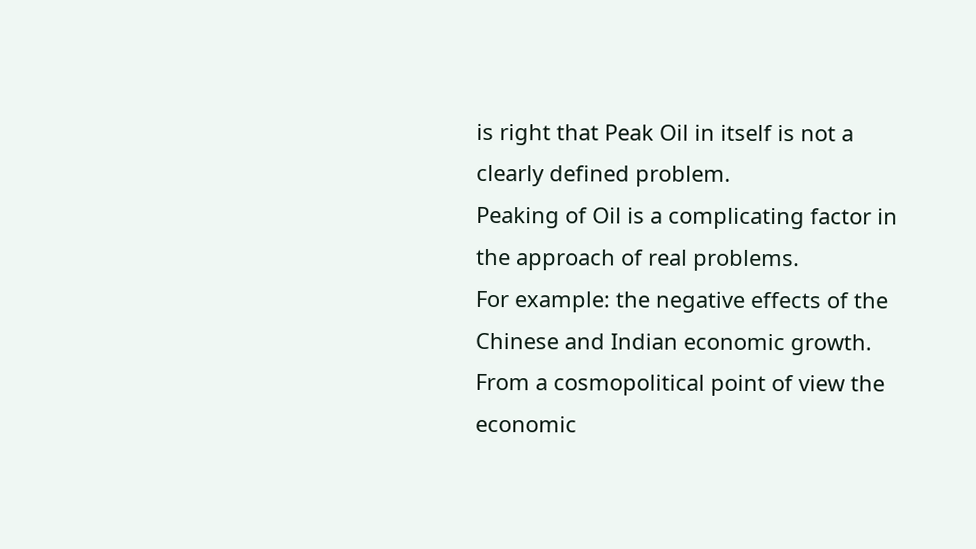is right that Peak Oil in itself is not a clearly defined problem.
Peaking of Oil is a complicating factor in the approach of real problems.
For example: the negative effects of the Chinese and Indian economic growth. From a cosmopolitical point of view the economic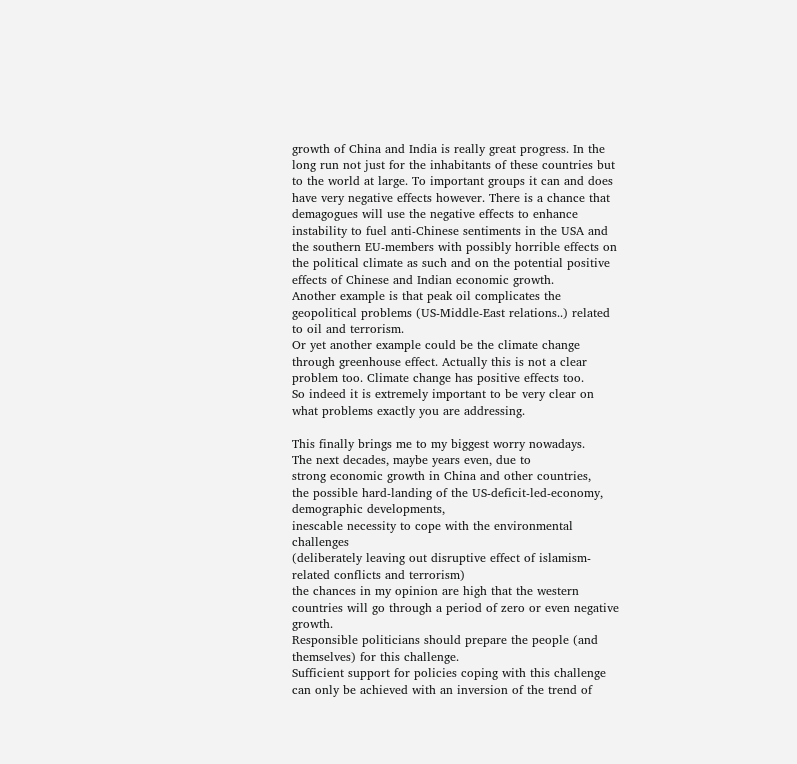growth of China and India is really great progress. In the long run not just for the inhabitants of these countries but to the world at large. To important groups it can and does have very negative effects however. There is a chance that demagogues will use the negative effects to enhance instability to fuel anti-Chinese sentiments in the USA and the southern EU-members with possibly horrible effects on the political climate as such and on the potential positive effects of Chinese and Indian economic growth.
Another example is that peak oil complicates the geopolitical problems (US-Middle-East relations..) related to oil and terrorism.
Or yet another example could be the climate change through greenhouse effect. Actually this is not a clear problem too. Climate change has positive effects too.
So indeed it is extremely important to be very clear on what problems exactly you are addressing.

This finally brings me to my biggest worry nowadays.
The next decades, maybe years even, due to
strong economic growth in China and other countries,
the possible hard-landing of the US-deficit-led-economy,
demographic developments,
inescable necessity to cope with the environmental challenges
(deliberately leaving out disruptive effect of islamism-related conflicts and terrorism)
the chances in my opinion are high that the western countries will go through a period of zero or even negative growth.
Responsible politicians should prepare the people (and themselves) for this challenge.
Sufficient support for policies coping with this challenge can only be achieved with an inversion of the trend of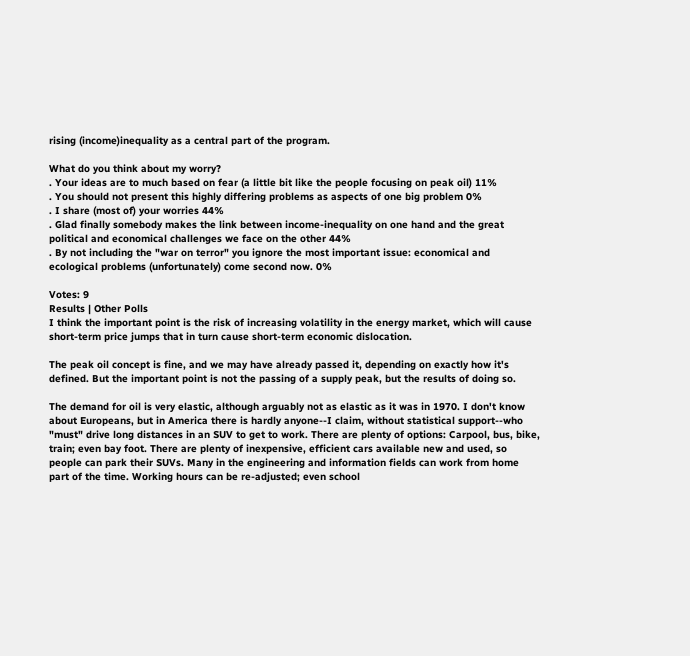rising (income)inequality as a central part of the program.

What do you think about my worry?
. Your ideas are to much based on fear (a little bit like the people focusing on peak oil) 11%
. You should not present this highly differing problems as aspects of one big problem 0%
. I share (most of) your worries 44%
. Glad finally somebody makes the link between income-inequality on one hand and the great political and economical challenges we face on the other 44%
. By not including the "war on terror" you ignore the most important issue: economical and ecological problems (unfortunately) come second now. 0%

Votes: 9
Results | Other Polls
I think the important point is the risk of increasing volatility in the energy market, which will cause short-term price jumps that in turn cause short-term economic dislocation.

The peak oil concept is fine, and we may have already passed it, depending on exactly how it's defined. But the important point is not the passing of a supply peak, but the results of doing so.

The demand for oil is very elastic, although arguably not as elastic as it was in 1970. I don't know about Europeans, but in America there is hardly anyone--I claim, without statistical support--who "must" drive long distances in an SUV to get to work. There are plenty of options: Carpool, bus, bike, train; even bay foot. There are plenty of inexpensive, efficient cars available new and used, so people can park their SUVs. Many in the engineering and information fields can work from home part of the time. Working hours can be re-adjusted; even school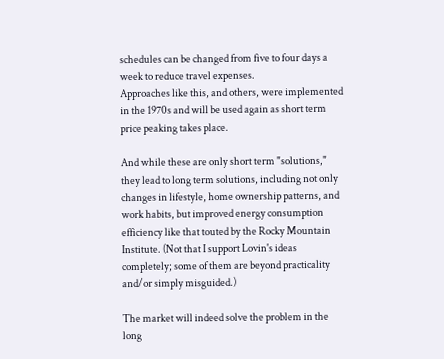schedules can be changed from five to four days a week to reduce travel expenses.
Approaches like this, and others, were implemented in the 1970s and will be used again as short term price peaking takes place.

And while these are only short term "solutions," they lead to long term solutions, including not only changes in lifestyle, home ownership patterns, and work habits, but improved energy consumption efficiency like that touted by the Rocky Mountain Institute. (Not that I support Lovin's ideas completely; some of them are beyond practicality and/or simply misguided.)

The market will indeed solve the problem in the long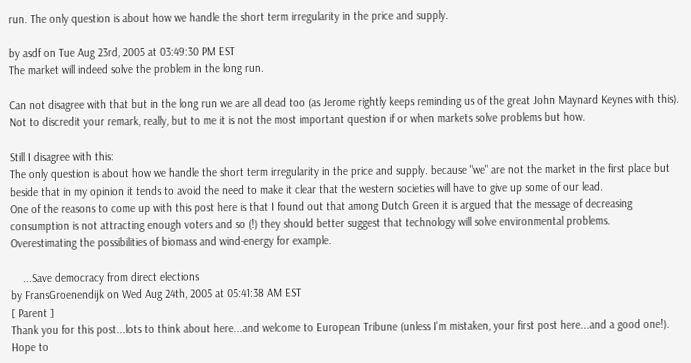run. The only question is about how we handle the short term irregularity in the price and supply.

by asdf on Tue Aug 23rd, 2005 at 03:49:30 PM EST
The market will indeed solve the problem in the long run.

Can not disagree with that but in the long run we are all dead too (as Jerome rightly keeps reminding us of the great John Maynard Keynes with this). Not to discredit your remark, really, but to me it is not the most important question if or when markets solve problems but how.

Still I disagree with this:
The only question is about how we handle the short term irregularity in the price and supply. because "we" are not the market in the first place but beside that in my opinion it tends to avoid the need to make it clear that the western societies will have to give up some of our lead.
One of the reasons to come up with this post here is that I found out that among Dutch Green it is argued that the message of decreasing consumption is not attracting enough voters and so (!) they should better suggest that technology will solve environmental problems.
Overestimating the possibilities of biomass and wind-energy for example.

    ...Save democracy from direct elections
by FransGroenendijk on Wed Aug 24th, 2005 at 05:41:38 AM EST
[ Parent ]
Thank you for this post...lots to think about here...and welcome to European Tribune (unless I'm mistaken, your first post here...and a good one!). Hope to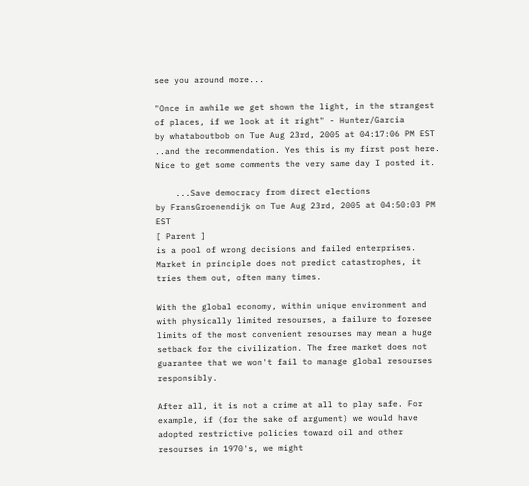see you around more...

"Once in awhile we get shown the light, in the strangest of places, if we look at it right" - Hunter/Garcia
by whataboutbob on Tue Aug 23rd, 2005 at 04:17:06 PM EST
..and the recommendation. Yes this is my first post here. Nice to get some comments the very same day I posted it.

    ...Save democracy from direct elections
by FransGroenendijk on Tue Aug 23rd, 2005 at 04:50:03 PM EST
[ Parent ]
is a pool of wrong decisions and failed enterprises. Market in principle does not predict catastrophes, it tries them out, often many times.

With the global economy, within unique environment and with physically limited resourses, a failure to foresee limits of the most convenient resourses may mean a huge setback for the civilization. The free market does not guarantee that we won't fail to manage global resourses responsibly.

After all, it is not a crime at all to play safe. For example, if (for the sake of argument) we would have adopted restrictive policies toward oil and other resourses in 1970's, we might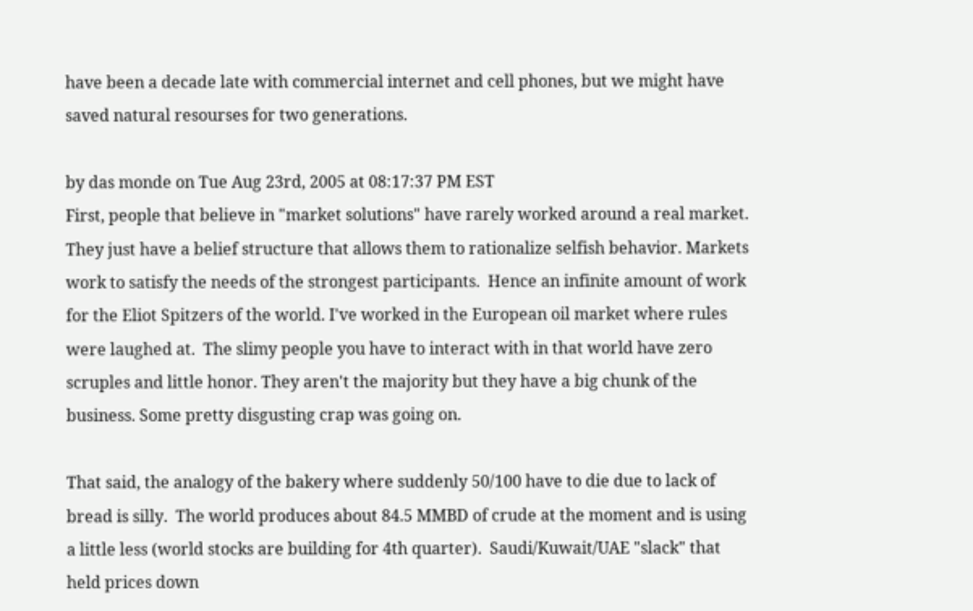have been a decade late with commercial internet and cell phones, but we might have saved natural resourses for two generations.

by das monde on Tue Aug 23rd, 2005 at 08:17:37 PM EST
First, people that believe in "market solutions" have rarely worked around a real market.  They just have a belief structure that allows them to rationalize selfish behavior. Markets work to satisfy the needs of the strongest participants.  Hence an infinite amount of work for the Eliot Spitzers of the world. I've worked in the European oil market where rules were laughed at.  The slimy people you have to interact with in that world have zero scruples and little honor. They aren't the majority but they have a big chunk of the business. Some pretty disgusting crap was going on.

That said, the analogy of the bakery where suddenly 50/100 have to die due to lack of bread is silly.  The world produces about 84.5 MMBD of crude at the moment and is using a little less (world stocks are building for 4th quarter).  Saudi/Kuwait/UAE "slack" that held prices down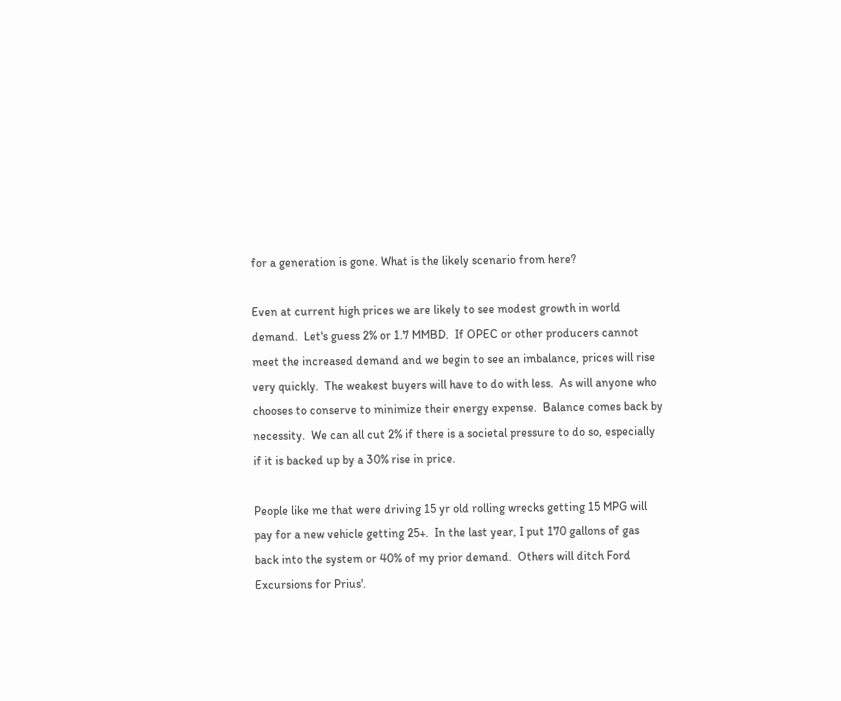for a generation is gone. What is the likely scenario from here?

Even at current high prices we are likely to see modest growth in world demand.  Let's guess 2% or 1.7 MMBD.  If OPEC or other producers cannot meet the increased demand and we begin to see an imbalance, prices will rise very quickly.  The weakest buyers will have to do with less.  As will anyone who chooses to conserve to minimize their energy expense.  Balance comes back by necessity.  We can all cut 2% if there is a societal pressure to do so, especially if it is backed up by a 30% rise in price.

People like me that were driving 15 yr old rolling wrecks getting 15 MPG will pay for a new vehicle getting 25+.  In the last year, I put 170 gallons of gas back into the system or 40% of my prior demand.  Others will ditch Ford Excursions for Prius'.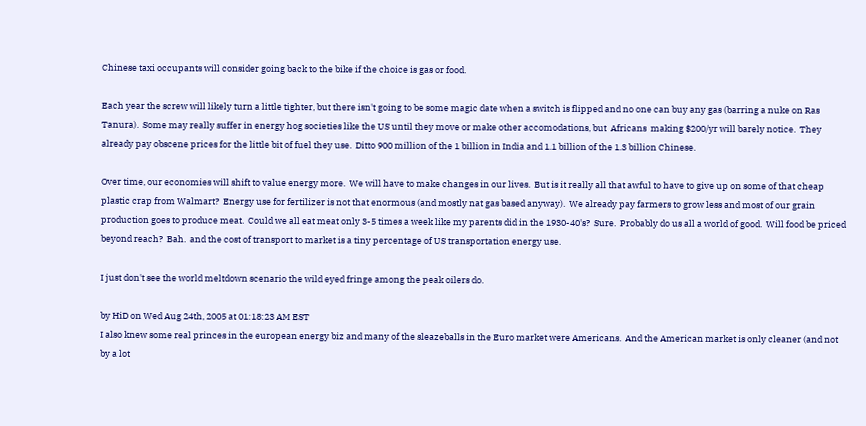Chinese taxi occupants will consider going back to the bike if the choice is gas or food.

Each year the screw will likely turn a little tighter, but there isn't going to be some magic date when a switch is flipped and no one can buy any gas (barring a nuke on Ras Tanura).  Some may really suffer in energy hog societies like the US until they move or make other accomodations, but  Africans  making $200/yr will barely notice.  They already pay obscene prices for the little bit of fuel they use.  Ditto 900 million of the 1 billion in India and 1.1 billion of the 1.3 billion Chinese.

Over time, our economies will shift to value energy more.  We will have to make changes in our lives.  But is it really all that awful to have to give up on some of that cheap plastic crap from Walmart?  Energy use for fertilizer is not that enormous (and mostly nat gas based anyway).  We already pay farmers to grow less and most of our grain production goes to produce meat.  Could we all eat meat only 3-5 times a week like my parents did in the 1930-40's?  Sure.  Probably do us all a world of good.  Will food be priced beyond reach?  Bah.  and the cost of transport to market is a tiny percentage of US transportation energy use.

I just don't see the world meltdown scenario the wild eyed fringe among the peak oilers do.

by HiD on Wed Aug 24th, 2005 at 01:18:23 AM EST
I also knew some real princes in the european energy biz and many of the sleazeballs in the Euro market were Americans.  And the American market is only cleaner (and not by a lot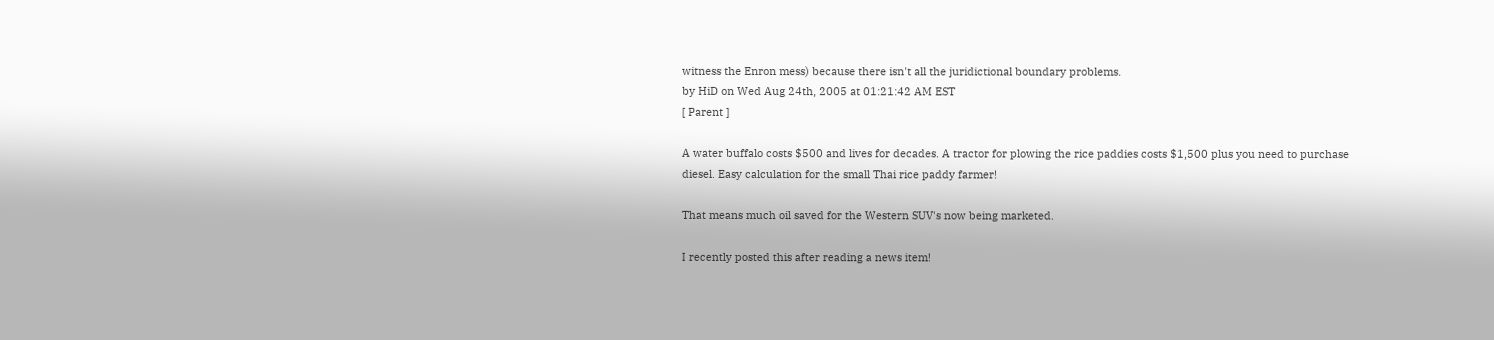witness the Enron mess) because there isn't all the juridictional boundary problems.
by HiD on Wed Aug 24th, 2005 at 01:21:42 AM EST
[ Parent ]

A water buffalo costs $500 and lives for decades. A tractor for plowing the rice paddies costs $1,500 plus you need to purchase diesel. Easy calculation for the small Thai rice paddy farmer!

That means much oil saved for the Western SUV's now being marketed.

I recently posted this after reading a news item!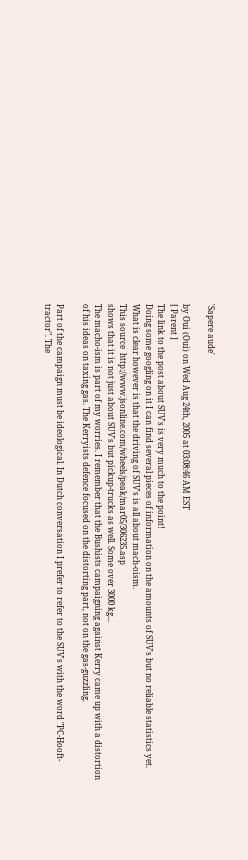'Sapere aude'

by Oui (Oui) on Wed Aug 24th, 2005 at 03:08:46 AM EST
[ Parent ]
The link to the post about SUV's is very much to the point!
Doing some googling on it I can find several pieces of information on the amounts of SUV's but no reliable statistics yet. What is clear however is that the driving of SUV's is all about mach-oism.
This source  http://www.jsonline.com/wheels/peak/mar05/306235.asp
shows that it is not just about SUV's but pickup-trucks as well. Some over 3000 kg...
The macho-ism is part of my worries. I remember that the Bushists campaigning against Kerry came up with a distortion of his ideas on taxing gas. The Kerryists defence focused on the distorting part, not on the gas-guzzling.

Part of the campaign must be ideological. In Dutch conversation I prefer to refer to the SUV's with the word "PC-Hooft-tractor". The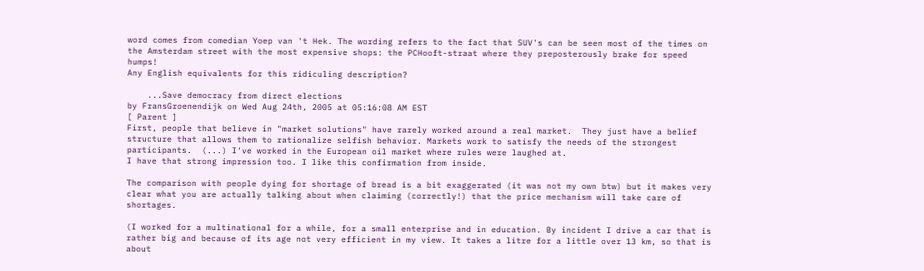word comes from comedian Yoep van 't Hek. The wording refers to the fact that SUV's can be seen most of the times on the Amsterdam street with the most expensive shops: the PCHooft-straat where they preposterously brake for speed humps!
Any English equivalents for this ridiculing description?

    ...Save democracy from direct elections
by FransGroenendijk on Wed Aug 24th, 2005 at 05:16:08 AM EST
[ Parent ]
First, people that believe in "market solutions" have rarely worked around a real market.  They just have a belief structure that allows them to rationalize selfish behavior. Markets work to satisfy the needs of the strongest participants.  (...) I've worked in the European oil market where rules were laughed at.
I have that strong impression too. I like this confirmation from inside.

The comparison with people dying for shortage of bread is a bit exaggerated (it was not my own btw) but it makes very clear what you are actually talking about when claiming (correctly!) that the price mechanism will take care of shortages.

(I worked for a multinational for a while, for a small enterprise and in education. By incident I drive a car that is rather big and because of its age not very efficient in my view. It takes a litre for a little over 13 km, so that is about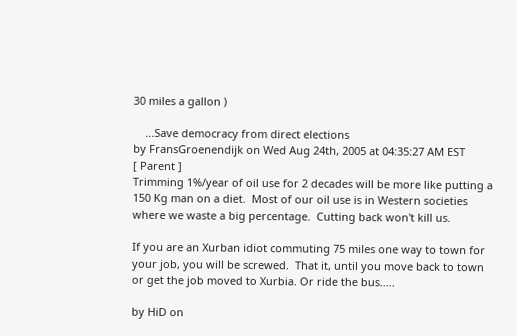30 miles a gallon )

    ...Save democracy from direct elections
by FransGroenendijk on Wed Aug 24th, 2005 at 04:35:27 AM EST
[ Parent ]
Trimming 1%/year of oil use for 2 decades will be more like putting a 150 Kg man on a diet.  Most of our oil use is in Western societies where we waste a big percentage.  Cutting back won't kill us.

If you are an Xurban idiot commuting 75 miles one way to town for your job, you will be screwed.  That it, until you move back to town or get the job moved to Xurbia. Or ride the bus.....

by HiD on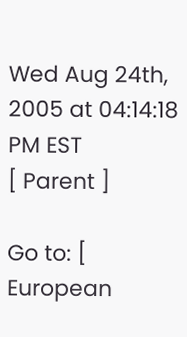Wed Aug 24th, 2005 at 04:14:18 PM EST
[ Parent ]

Go to: [ European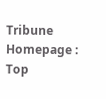Tribune Homepage : Top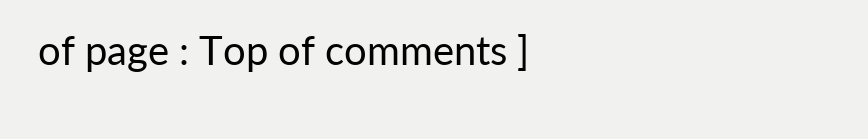of page : Top of comments ]